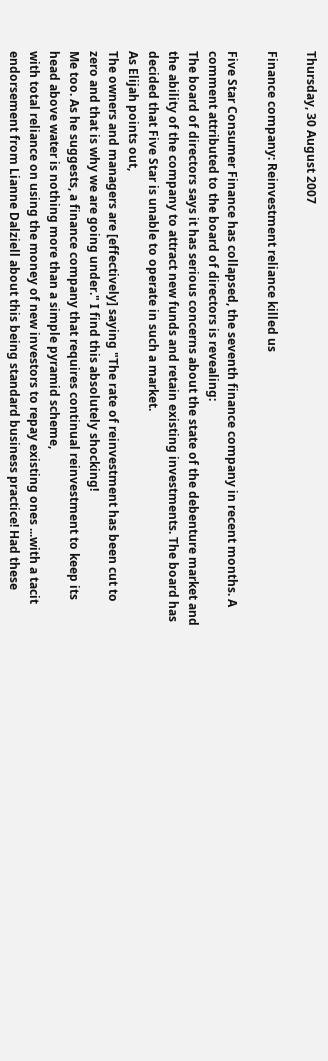Thursday, 30 August 2007

Finance company: Reinvestment reliance killed us

Five Star Consumer Finance has collapsed, the seventh finance company in recent months. A comment attributed to the board of directors is revealing:
The board of directors says it has serious concerns about the state of the debenture market and the ability of the company to attract new funds and retain existing investments. The board has decided that Five Star is unable to operate in such a market.
As Elijah points out,
The owners and managers are [effectively] saying "The rate of reinvestment has been cut to zero and that is why we are going under." I find this absolutely shocking!
Me too. As he suggests, a finance company that requires continual reinvestment to keep its head above water is nothing more than a simple pyramid scheme,
with total reliance on using the money of new investors to repay existing ones ...with a tacit endorsement from Lianne Dalziell about this being standard business practice! Had these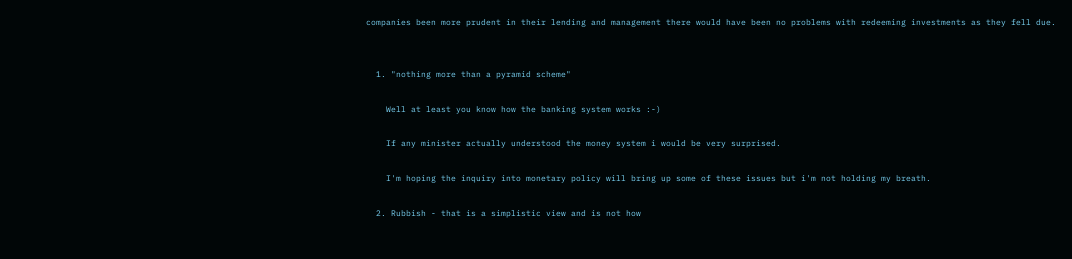companies been more prudent in their lending and management there would have been no problems with redeeming investments as they fell due.


  1. "nothing more than a pyramid scheme"

    Well at least you know how the banking system works :-)

    If any minister actually understood the money system i would be very surprised.

    I'm hoping the inquiry into monetary policy will bring up some of these issues but i'm not holding my breath.

  2. Rubbish - that is a simplistic view and is not how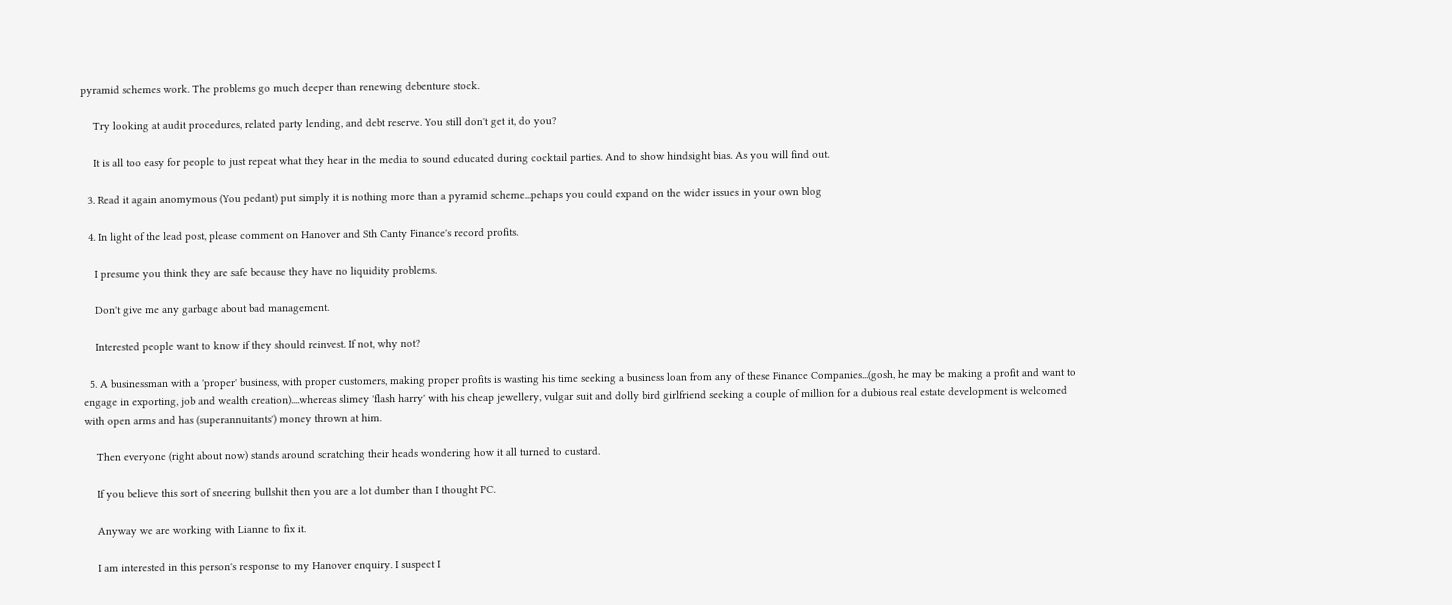pyramid schemes work. The problems go much deeper than renewing debenture stock.

    Try looking at audit procedures, related party lending, and debt reserve. You still don't get it, do you?

    It is all too easy for people to just repeat what they hear in the media to sound educated during cocktail parties. And to show hindsight bias. As you will find out.

  3. Read it again anomymous (You pedant) put simply it is nothing more than a pyramid scheme...pehaps you could expand on the wider issues in your own blog

  4. In light of the lead post, please comment on Hanover and Sth Canty Finance's record profits.

    I presume you think they are safe because they have no liquidity problems.

    Don't give me any garbage about bad management.

    Interested people want to know if they should reinvest. If not, why not?

  5. A businessman with a 'proper' business, with proper customers, making proper profits is wasting his time seeking a business loan from any of these Finance Companies...(gosh, he may be making a profit and want to engage in exporting, job and wealth creation)....whereas slimey 'flash harry' with his cheap jewellery, vulgar suit and dolly bird girlfriend seeking a couple of million for a dubious real estate development is welcomed with open arms and has (superannuitants') money thrown at him.

    Then everyone (right about now) stands around scratching their heads wondering how it all turned to custard.

    If you believe this sort of sneering bullshit then you are a lot dumber than I thought PC.

    Anyway we are working with Lianne to fix it.

    I am interested in this person's response to my Hanover enquiry. I suspect I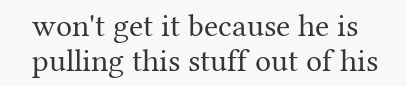won't get it because he is pulling this stuff out of his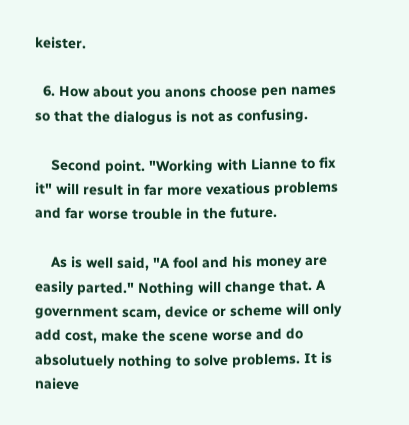keister.

  6. How about you anons choose pen names so that the dialogus is not as confusing.

    Second point. "Working with Lianne to fix it" will result in far more vexatious problems and far worse trouble in the future.

    As is well said, "A fool and his money are easily parted." Nothing will change that. A government scam, device or scheme will only add cost, make the scene worse and do absolutuely nothing to solve problems. It is naieve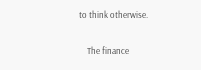to think otherwise.

    The finance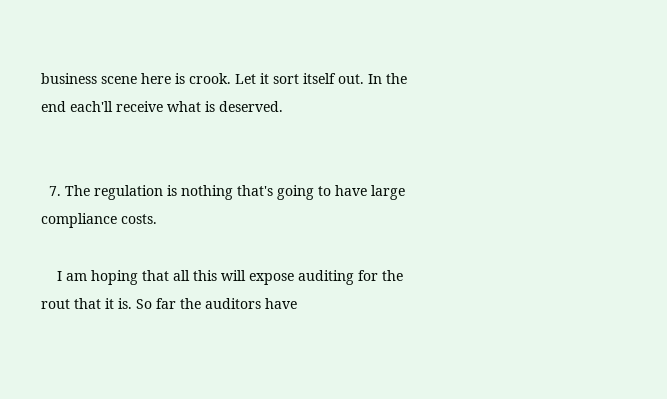business scene here is crook. Let it sort itself out. In the end each'll receive what is deserved.


  7. The regulation is nothing that's going to have large compliance costs.

    I am hoping that all this will expose auditing for the rout that it is. So far the auditors have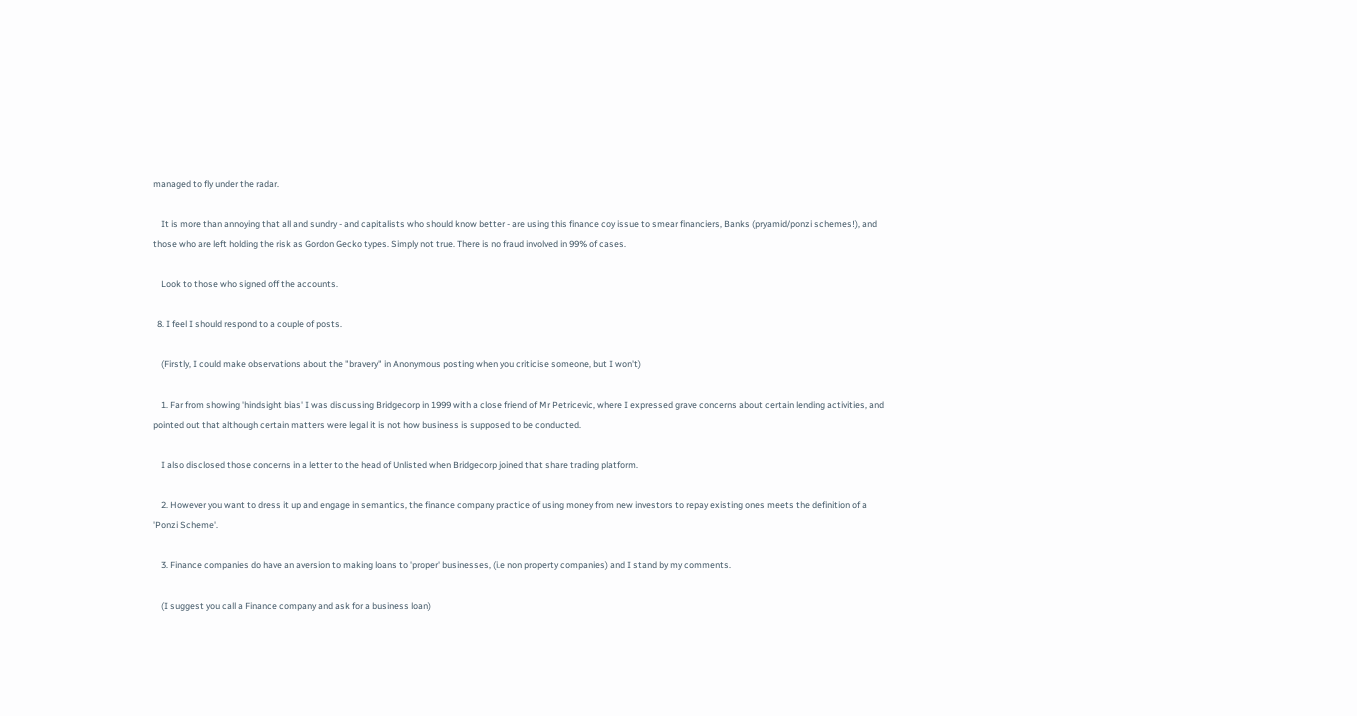managed to fly under the radar.

    It is more than annoying that all and sundry - and capitalists who should know better - are using this finance coy issue to smear financiers, Banks (pryamid/ponzi schemes!), and those who are left holding the risk as Gordon Gecko types. Simply not true. There is no fraud involved in 99% of cases.

    Look to those who signed off the accounts.

  8. I feel I should respond to a couple of posts.

    (Firstly, I could make observations about the "bravery" in Anonymous posting when you criticise someone, but I won't)

    1. Far from showing 'hindsight bias' I was discussing Bridgecorp in 1999 with a close friend of Mr Petricevic, where I expressed grave concerns about certain lending activities, and pointed out that although certain matters were legal it is not how business is supposed to be conducted.

    I also disclosed those concerns in a letter to the head of Unlisted when Bridgecorp joined that share trading platform.

    2. However you want to dress it up and engage in semantics, the finance company practice of using money from new investors to repay existing ones meets the definition of a 'Ponzi Scheme'.

    3. Finance companies do have an aversion to making loans to 'proper' businesses, (i.e non property companies) and I stand by my comments.

    (I suggest you call a Finance company and ask for a business loan)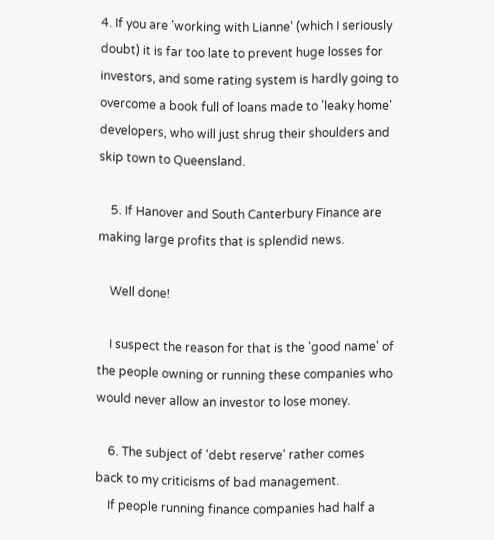4. If you are 'working with Lianne' (which I seriously doubt) it is far too late to prevent huge losses for investors, and some rating system is hardly going to overcome a book full of loans made to 'leaky home' developers, who will just shrug their shoulders and skip town to Queensland.

    5. If Hanover and South Canterbury Finance are making large profits that is splendid news.

    Well done!

    I suspect the reason for that is the 'good name' of the people owning or running these companies who would never allow an investor to lose money.

    6. The subject of 'debt reserve' rather comes back to my criticisms of bad management.
    If people running finance companies had half a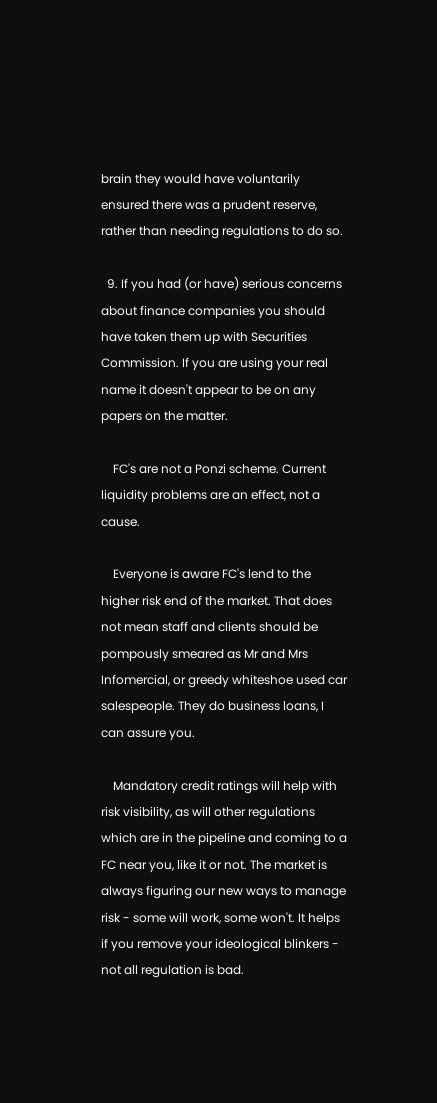brain they would have voluntarily ensured there was a prudent reserve, rather than needing regulations to do so.

  9. If you had (or have) serious concerns about finance companies you should have taken them up with Securities Commission. If you are using your real name it doesn't appear to be on any papers on the matter.

    FC's are not a Ponzi scheme. Current liquidity problems are an effect, not a cause.

    Everyone is aware FC's lend to the higher risk end of the market. That does not mean staff and clients should be pompously smeared as Mr and Mrs Infomercial, or greedy whiteshoe used car salespeople. They do business loans, I can assure you.

    Mandatory credit ratings will help with risk visibility, as will other regulations which are in the pipeline and coming to a FC near you, like it or not. The market is always figuring our new ways to manage risk - some will work, some won't. It helps if you remove your ideological blinkers - not all regulation is bad.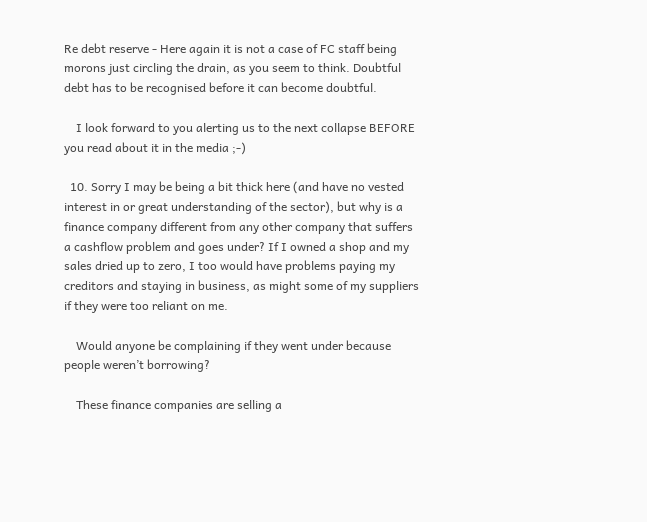Re debt reserve - Here again it is not a case of FC staff being morons just circling the drain, as you seem to think. Doubtful debt has to be recognised before it can become doubtful.

    I look forward to you alerting us to the next collapse BEFORE you read about it in the media ;-)

  10. Sorry I may be being a bit thick here (and have no vested interest in or great understanding of the sector), but why is a finance company different from any other company that suffers a cashflow problem and goes under? If I owned a shop and my sales dried up to zero, I too would have problems paying my creditors and staying in business, as might some of my suppliers if they were too reliant on me.

    Would anyone be complaining if they went under because people weren’t borrowing?

    These finance companies are selling a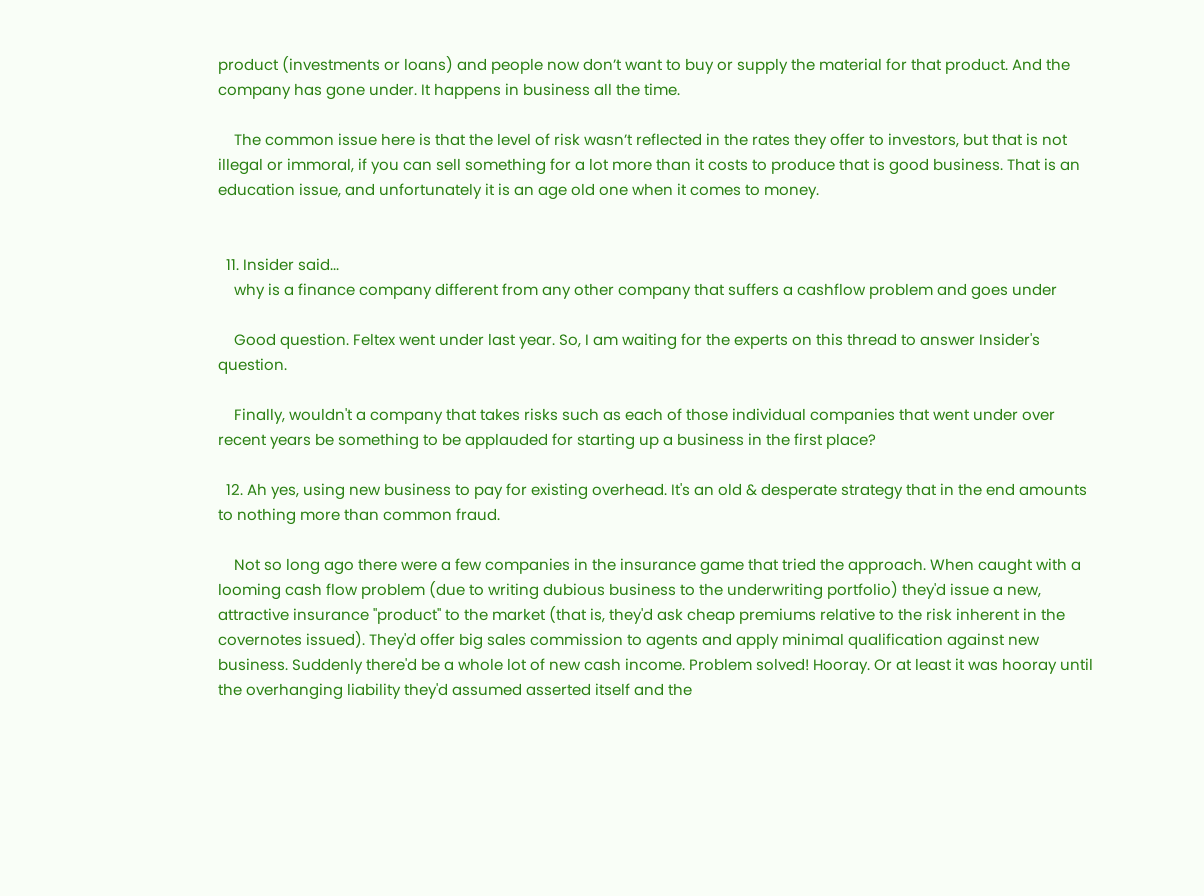product (investments or loans) and people now don’t want to buy or supply the material for that product. And the company has gone under. It happens in business all the time.

    The common issue here is that the level of risk wasn’t reflected in the rates they offer to investors, but that is not illegal or immoral, if you can sell something for a lot more than it costs to produce that is good business. That is an education issue, and unfortunately it is an age old one when it comes to money.


  11. Insider said...
    why is a finance company different from any other company that suffers a cashflow problem and goes under

    Good question. Feltex went under last year. So, I am waiting for the experts on this thread to answer Insider's question.

    Finally, wouldn't a company that takes risks such as each of those individual companies that went under over recent years be something to be applauded for starting up a business in the first place?

  12. Ah yes, using new business to pay for existing overhead. It's an old & desperate strategy that in the end amounts to nothing more than common fraud.

    Not so long ago there were a few companies in the insurance game that tried the approach. When caught with a looming cash flow problem (due to writing dubious business to the underwriting portfolio) they'd issue a new, attractive insurance "product" to the market (that is, they'd ask cheap premiums relative to the risk inherent in the covernotes issued). They'd offer big sales commission to agents and apply minimal qualification against new business. Suddenly there'd be a whole lot of new cash income. Problem solved! Hooray. Or at least it was hooray until the overhanging liability they'd assumed asserted itself and the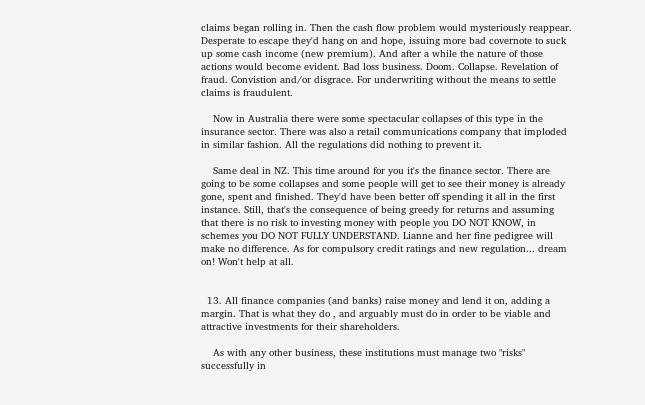claims began rolling in. Then the cash flow problem would mysteriously reappear. Desperate to escape they'd hang on and hope, issuing more bad covernote to suck up some cash income (new premium). And after a while the nature of those actions would become evident. Bad loss business. Doom. Collapse. Revelation of fraud. Convistion and/or disgrace. For underwriting without the means to settle claims is fraudulent.

    Now in Australia there were some spectacular collapses of this type in the insurance sector. There was also a retail communications company that imploded in similar fashion. All the regulations did nothing to prevent it.

    Same deal in NZ. This time around for you it's the finance sector. There are going to be some collapses and some people will get to see their money is already gone, spent and finished. They'd have been better off spending it all in the first instance. Still, that's the consequence of being greedy for returns and assuming that there is no risk to investing money with people you DO NOT KNOW, in schemes you DO NOT FULLY UNDERSTAND. Lianne and her fine pedigree will make no difference. As for compulsory credit ratings and new regulation... dream on! Won't help at all.


  13. All finance companies (and banks) raise money and lend it on, adding a margin. That is what they do , and arguably must do in order to be viable and attractive investments for their shareholders.

    As with any other business, these institutions must manage two "risks" successfully in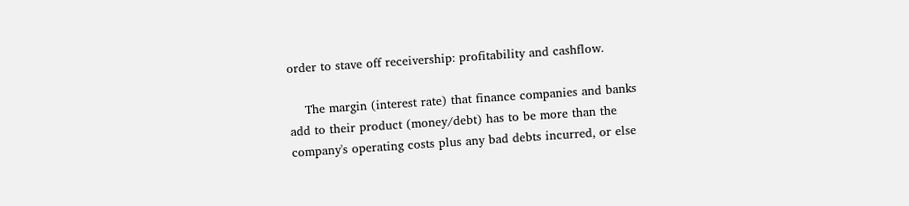order to stave off receivership: profitability and cashflow.

    The margin (interest rate) that finance companies and banks add to their product (money/debt) has to be more than the company's operating costs plus any bad debts incurred, or else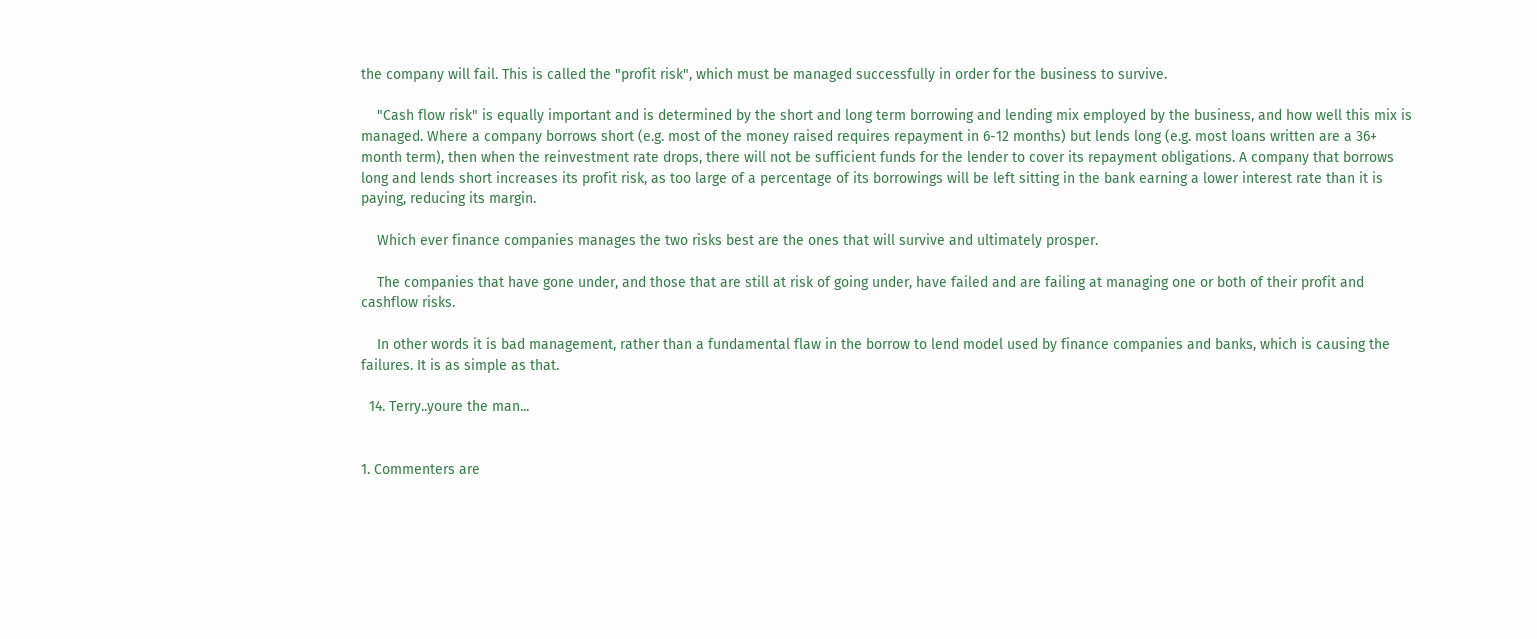the company will fail. This is called the "profit risk", which must be managed successfully in order for the business to survive.

    "Cash flow risk" is equally important and is determined by the short and long term borrowing and lending mix employed by the business, and how well this mix is managed. Where a company borrows short (e.g. most of the money raised requires repayment in 6-12 months) but lends long (e.g. most loans written are a 36+ month term), then when the reinvestment rate drops, there will not be sufficient funds for the lender to cover its repayment obligations. A company that borrows long and lends short increases its profit risk, as too large of a percentage of its borrowings will be left sitting in the bank earning a lower interest rate than it is paying, reducing its margin.

    Which ever finance companies manages the two risks best are the ones that will survive and ultimately prosper.

    The companies that have gone under, and those that are still at risk of going under, have failed and are failing at managing one or both of their profit and cashflow risks.

    In other words it is bad management, rather than a fundamental flaw in the borrow to lend model used by finance companies and banks, which is causing the failures. It is as simple as that.

  14. Terry..youre the man...


1. Commenters are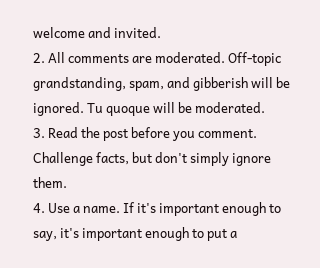welcome and invited.
2. All comments are moderated. Off-topic grandstanding, spam, and gibberish will be ignored. Tu quoque will be moderated.
3. Read the post before you comment. Challenge facts, but don't simply ignore them.
4. Use a name. If it's important enough to say, it's important enough to put a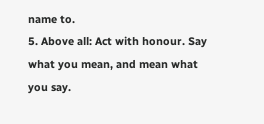name to.
5. Above all: Act with honour. Say what you mean, and mean what you say.